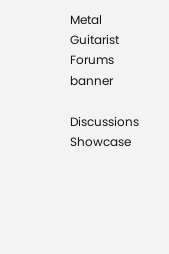Metal Guitarist Forums banner

Discussions Showcase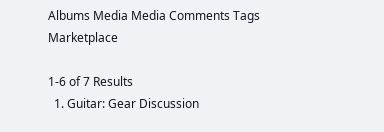Albums Media Media Comments Tags Marketplace

1-6 of 7 Results
  1. Guitar: Gear Discussion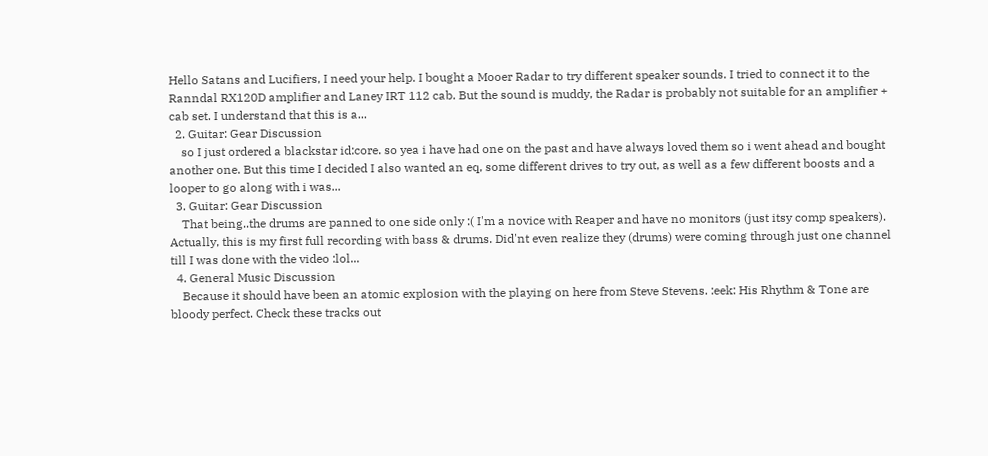Hello Satans and Lucifiers, I need your help. I bought a Mooer Radar to try different speaker sounds. I tried to connect it to the Ranndal RX120D amplifier and Laney IRT 112 cab. But the sound is muddy, the Radar is probably not suitable for an amplifier + cab set. I understand that this is a...
  2. Guitar: Gear Discussion
    so I just ordered a blackstar id:core. so yea i have had one on the past and have always loved them so i went ahead and bought another one. But this time I decided I also wanted an eq, some different drives to try out, as well as a few different boosts and a looper to go along with i was...
  3. Guitar: Gear Discussion
    That being..the drums are panned to one side only :( I'm a novice with Reaper and have no monitors (just itsy comp speakers). Actually, this is my first full recording with bass & drums. Did'nt even realize they (drums) were coming through just one channel till I was done with the video :lol...
  4. General Music Discussion
    Because it should have been an atomic explosion with the playing on here from Steve Stevens. :eek: His Rhythm & Tone are bloody perfect. Check these tracks out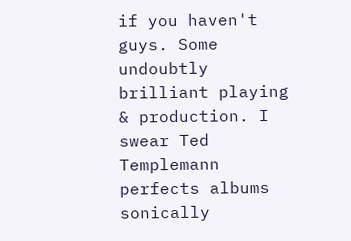if you haven't guys. Some undoubtly brilliant playing & production. I swear Ted Templemann perfects albums sonically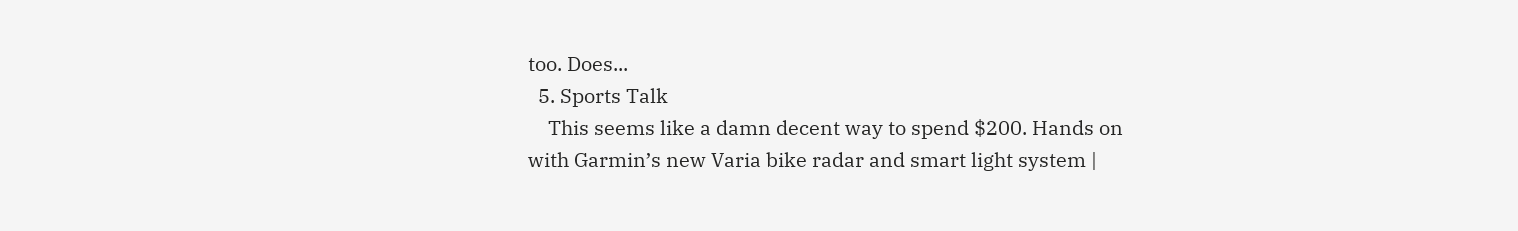too. Does...
  5. Sports Talk
    This seems like a damn decent way to spend $200. Hands on with Garmin’s new Varia bike radar and smart light system |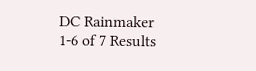DC Rainmaker
1-6 of 7 Results